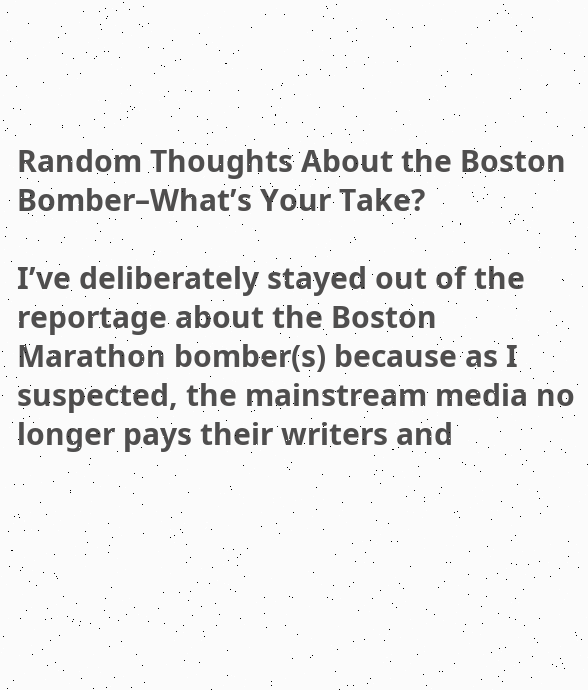Random Thoughts About the Boston Bomber–What’s Your Take?

I’ve deliberately stayed out of the reportage about the Boston Marathon bomber(s) because as I suspected, the mainstream media no longer pays their writers and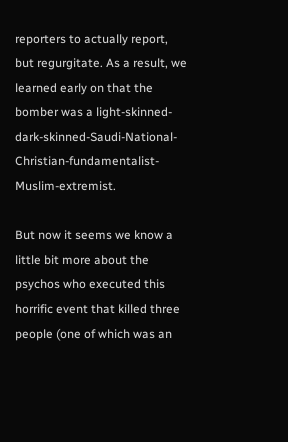reporters to actually report, but regurgitate. As a result, we learned early on that the bomber was a light-skinned-dark-skinned-Saudi-National-Christian-fundamentalist-Muslim-extremist.

But now it seems we know a little bit more about the psychos who executed this horrific event that killed three people (one of which was an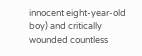innocent eight-year-old boy) and critically wounded countless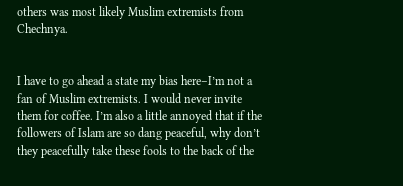others was most likely Muslim extremists from Chechnya.


I have to go ahead a state my bias here–I’m not a fan of Muslim extremists. I would never invite them for coffee. I’m also a little annoyed that if the followers of Islam are so dang peaceful, why don’t they peacefully take these fools to the back of the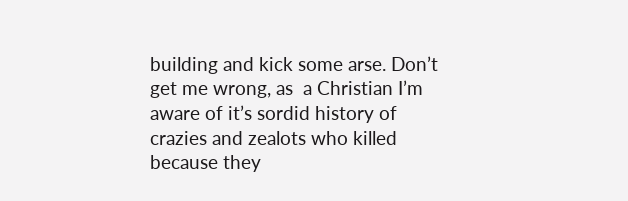building and kick some arse. Don’t get me wrong, as  a Christian I’m aware of it’s sordid history of crazies and zealots who killed because they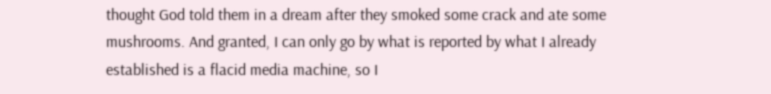thought God told them in a dream after they smoked some crack and ate some mushrooms. And granted, I can only go by what is reported by what I already established is a flacid media machine, so I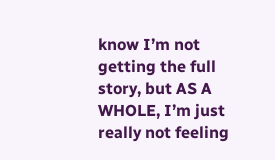know I’m not getting the full story, but AS A WHOLE, I’m just really not feeling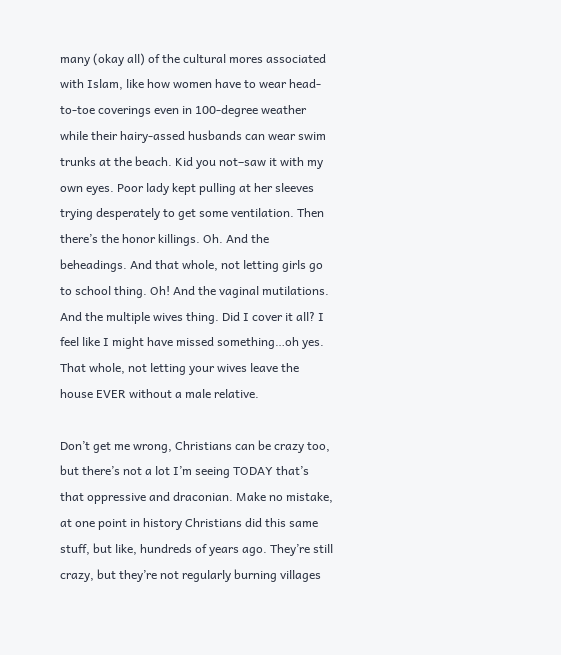many (okay all) of the cultural mores associated with Islam, like how women have to wear head-to-toe coverings even in 100-degree weather while their hairy-assed husbands can wear swim trunks at the beach. Kid you not–saw it with my own eyes. Poor lady kept pulling at her sleeves trying desperately to get some ventilation. Then there’s the honor killings. Oh. And the beheadings. And that whole, not letting girls go to school thing. Oh! And the vaginal mutilations. And the multiple wives thing. Did I cover it all? I feel like I might have missed something…oh yes. That whole, not letting your wives leave the house EVER without a male relative.

Don’t get me wrong, Christians can be crazy too, but there’s not a lot I’m seeing TODAY that’s that oppressive and draconian. Make no mistake, at one point in history Christians did this same stuff, but like, hundreds of years ago. They’re still crazy, but they’re not regularly burning villages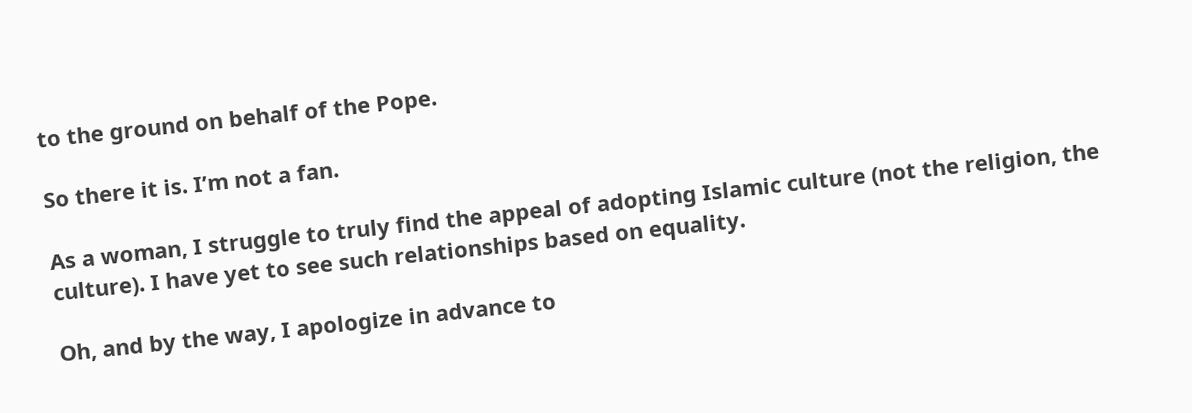to the ground on behalf of the Pope.

So there it is. I’m not a fan.

As a woman, I struggle to truly find the appeal of adopting Islamic culture (not the religion, the culture). I have yet to see such relationships based on equality.

Oh, and by the way, I apologize in advance to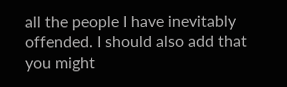all the people I have inevitably offended. I should also add that you might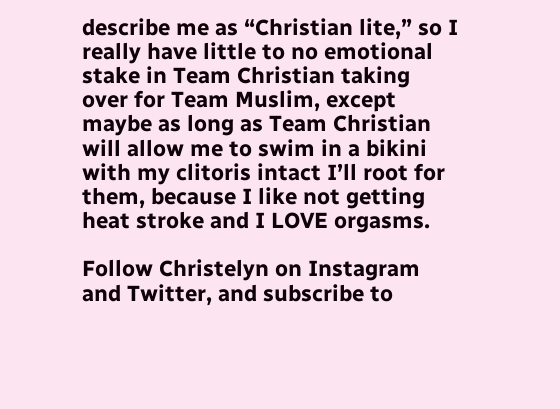describe me as “Christian lite,” so I really have little to no emotional stake in Team Christian taking over for Team Muslim, except maybe as long as Team Christian will allow me to swim in a bikini with my clitoris intact I’ll root for them, because I like not getting heat stroke and I LOVE orgasms.

Follow Christelyn on Instagram and Twitter, and subscribe to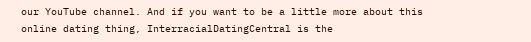our YouTube channel. And if you want to be a little more about this online dating thing, InterracialDatingCentral is the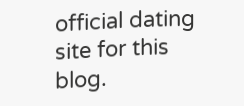official dating site for this blog.